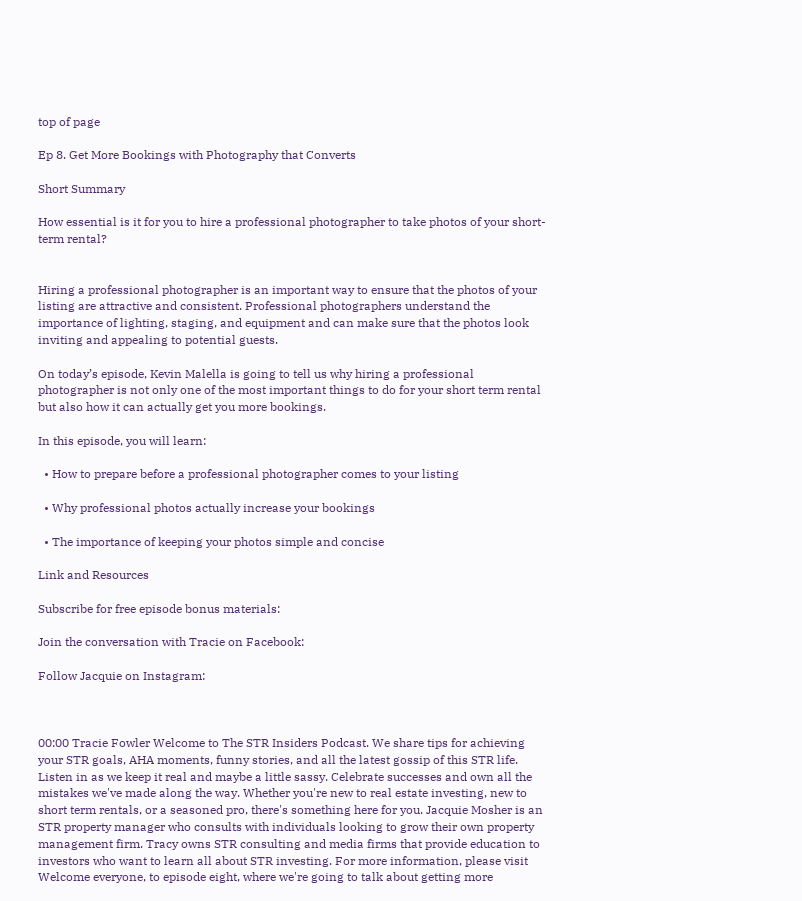top of page

Ep 8. Get More Bookings with Photography that Converts

Short Summary

How essential is it for you to hire a professional photographer to take photos of your short-term rental?


Hiring a professional photographer is an important way to ensure that the photos of your listing are attractive and consistent. Professional photographers understand the importance of lighting, staging, and equipment and can make sure that the photos look inviting and appealing to potential guests.

On today’s episode, Kevin Malella is going to tell us why hiring a professional photographer is not only one of the most important things to do for your short term rental but also how it can actually get you more bookings.

In this episode, you will learn:

  • How to prepare before a professional photographer comes to your listing

  • Why professional photos actually increase your bookings

  • The importance of keeping your photos simple and concise

Link and Resources

Subscribe for free episode bonus materials:

Join the conversation with Tracie on Facebook:

Follow Jacquie on Instagram:



00:00 Tracie Fowler Welcome to The STR Insiders Podcast. We share tips for achieving your STR goals, AHA moments, funny stories, and all the latest gossip of this STR life. Listen in as we keep it real and maybe a little sassy. Celebrate successes and own all the mistakes we've made along the way. Whether you're new to real estate investing, new to short term rentals, or a seasoned pro, there's something here for you. Jacquie Mosher is an STR property manager who consults with individuals looking to grow their own property management firm. Tracy owns STR consulting and media firms that provide education to investors who want to learn all about STR investing. For more information, please visit Welcome everyone, to episode eight, where we're going to talk about getting more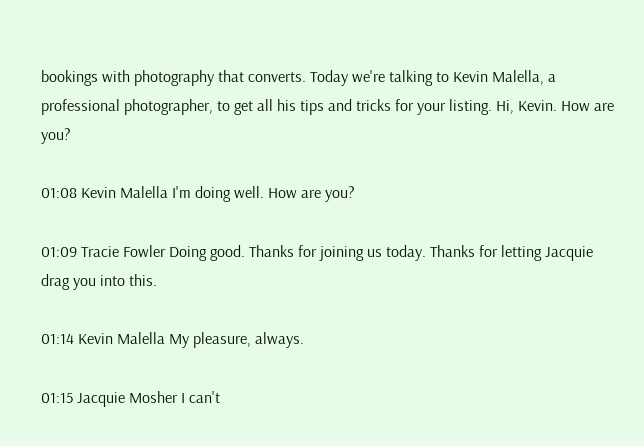bookings with photography that converts. Today we're talking to Kevin Malella, a professional photographer, to get all his tips and tricks for your listing. Hi, Kevin. How are you?

01:08 Kevin Malella I'm doing well. How are you?

01:09 Tracie Fowler Doing good. Thanks for joining us today. Thanks for letting Jacquie drag you into this.

01:14 Kevin Malella My pleasure, always.

01:15 Jacquie Mosher I can't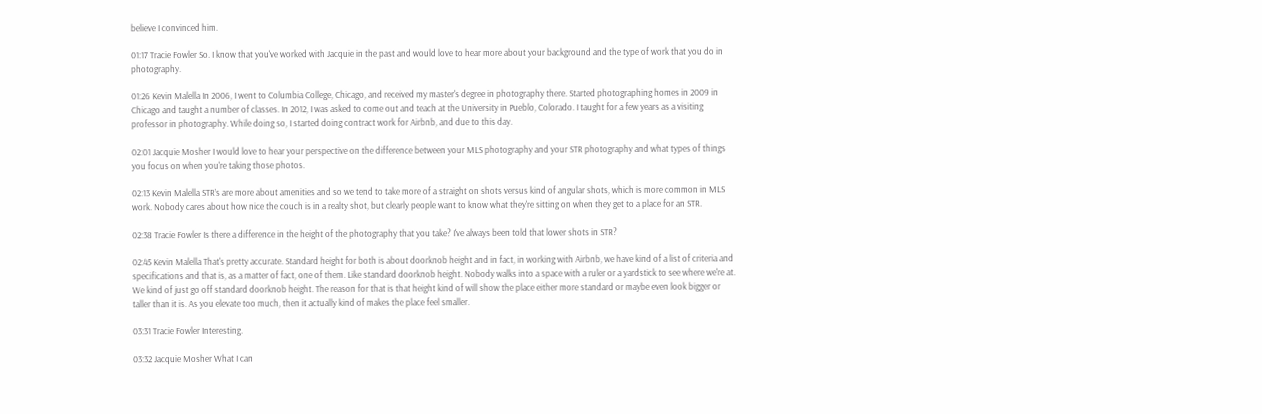believe I convinced him.

01:17 Tracie Fowler So. I know that you've worked with Jacquie in the past and would love to hear more about your background and the type of work that you do in photography.

01:26 Kevin Malella In 2006, I went to Columbia College, Chicago, and received my master's degree in photography there. Started photographing homes in 2009 in Chicago and taught a number of classes. In 2012, I was asked to come out and teach at the University in Pueblo, Colorado. I taught for a few years as a visiting professor in photography. While doing so, I started doing contract work for Airbnb, and due to this day.

02:01 Jacquie Mosher I would love to hear your perspective on the difference between your MLS photography and your STR photography and what types of things you focus on when you're taking those photos.

02:13 Kevin Malella STR’s are more about amenities and so we tend to take more of a straight on shots versus kind of angular shots, which is more common in MLS work. Nobody cares about how nice the couch is in a realty shot, but clearly people want to know what they're sitting on when they get to a place for an STR.

02:38 Tracie Fowler Is there a difference in the height of the photography that you take? I've always been told that lower shots in STR?

02:45 Kevin Malella That's pretty accurate. Standard height for both is about doorknob height and in fact, in working with Airbnb, we have kind of a list of criteria and specifications and that is, as a matter of fact, one of them. Like standard doorknob height. Nobody walks into a space with a ruler or a yardstick to see where we're at. We kind of just go off standard doorknob height. The reason for that is that height kind of will show the place either more standard or maybe even look bigger or taller than it is. As you elevate too much, then it actually kind of makes the place feel smaller.

03:31 Tracie Fowler Interesting.

03:32 Jacquie Mosher What I can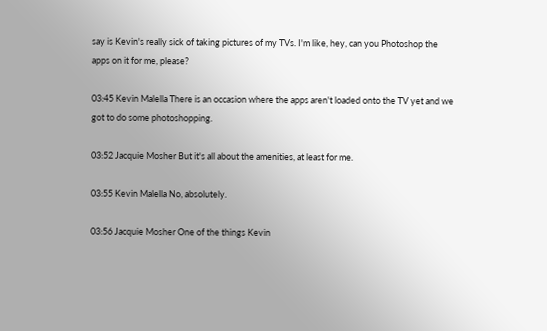say is Kevin's really sick of taking pictures of my TVs. I'm like, hey, can you Photoshop the apps on it for me, please?

03:45 Kevin Malella There is an occasion where the apps aren't loaded onto the TV yet and we got to do some photoshopping.

03:52 Jacquie Mosher But it's all about the amenities, at least for me.

03:55 Kevin Malella No, absolutely.

03:56 Jacquie Mosher One of the things Kevin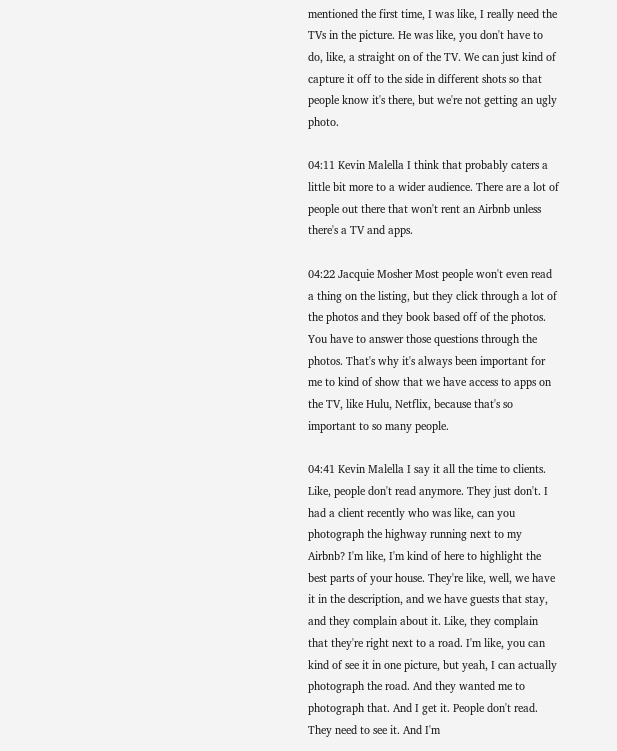mentioned the first time, I was like, I really need the TVs in the picture. He was like, you don't have to do, like, a straight on of the TV. We can just kind of capture it off to the side in different shots so that people know it's there, but we're not getting an ugly photo.

04:11 Kevin Malella I think that probably caters a little bit more to a wider audience. There are a lot of people out there that won't rent an Airbnb unless there's a TV and apps.

04:22 Jacquie Mosher Most people won't even read a thing on the listing, but they click through a lot of the photos and they book based off of the photos. You have to answer those questions through the photos. That's why it's always been important for me to kind of show that we have access to apps on the TV, like Hulu, Netflix, because that's so important to so many people.

04:41 Kevin Malella I say it all the time to clients. Like, people don't read anymore. They just don't. I had a client recently who was like, can you photograph the highway running next to my Airbnb? I'm like, I'm kind of here to highlight the best parts of your house. They're like, well, we have it in the description, and we have guests that stay, and they complain about it. Like, they complain that they're right next to a road. I'm like, you can kind of see it in one picture, but yeah, I can actually photograph the road. And they wanted me to photograph that. And I get it. People don't read. They need to see it. And I'm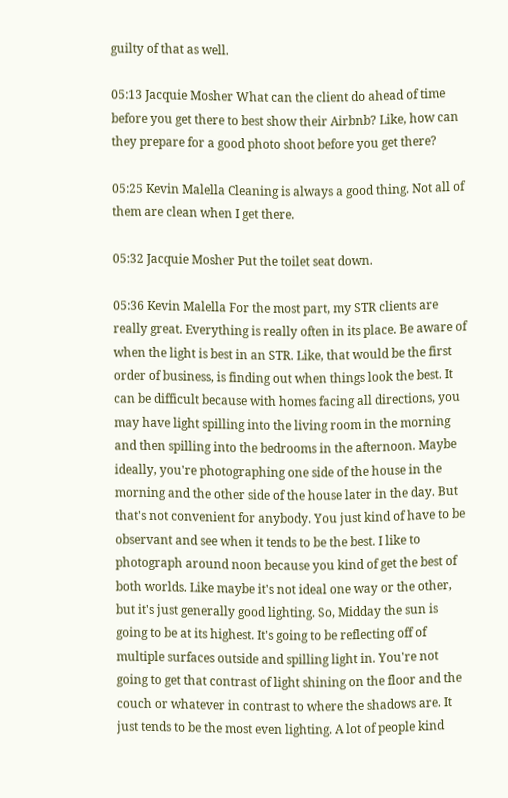guilty of that as well.

05:13 Jacquie Mosher What can the client do ahead of time before you get there to best show their Airbnb? Like, how can they prepare for a good photo shoot before you get there?

05:25 Kevin Malella Cleaning is always a good thing. Not all of them are clean when I get there.

05:32 Jacquie Mosher Put the toilet seat down.

05:36 Kevin Malella For the most part, my STR clients are really great. Everything is really often in its place. Be aware of when the light is best in an STR. Like, that would be the first order of business, is finding out when things look the best. It can be difficult because with homes facing all directions, you may have light spilling into the living room in the morning and then spilling into the bedrooms in the afternoon. Maybe ideally, you're photographing one side of the house in the morning and the other side of the house later in the day. But that's not convenient for anybody. You just kind of have to be observant and see when it tends to be the best. I like to photograph around noon because you kind of get the best of both worlds. Like maybe it's not ideal one way or the other, but it's just generally good lighting. So, Midday the sun is going to be at its highest. It's going to be reflecting off of multiple surfaces outside and spilling light in. You're not going to get that contrast of light shining on the floor and the couch or whatever in contrast to where the shadows are. It just tends to be the most even lighting. A lot of people kind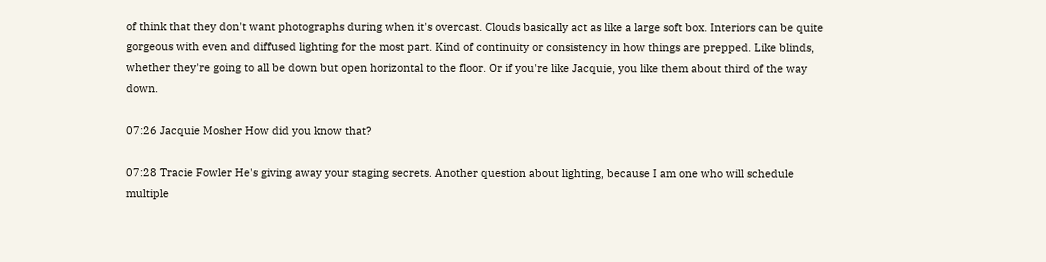of think that they don't want photographs during when it's overcast. Clouds basically act as like a large soft box. Interiors can be quite gorgeous with even and diffused lighting for the most part. Kind of continuity or consistency in how things are prepped. Like blinds, whether they're going to all be down but open horizontal to the floor. Or if you're like Jacquie, you like them about third of the way down.

07:26 Jacquie Mosher How did you know that?

07:28 Tracie Fowler He's giving away your staging secrets. Another question about lighting, because I am one who will schedule multiple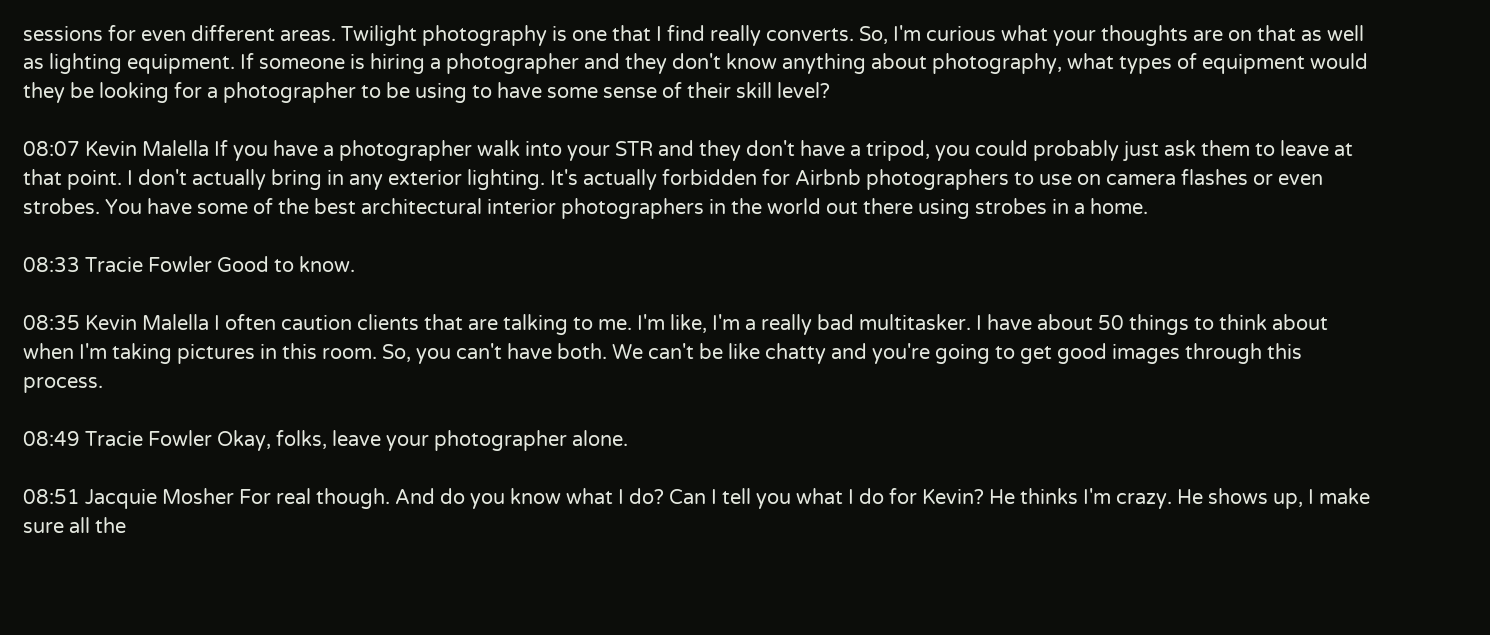sessions for even different areas. Twilight photography is one that I find really converts. So, I'm curious what your thoughts are on that as well as lighting equipment. If someone is hiring a photographer and they don't know anything about photography, what types of equipment would they be looking for a photographer to be using to have some sense of their skill level?

08:07 Kevin Malella If you have a photographer walk into your STR and they don't have a tripod, you could probably just ask them to leave at that point. I don't actually bring in any exterior lighting. It's actually forbidden for Airbnb photographers to use on camera flashes or even strobes. You have some of the best architectural interior photographers in the world out there using strobes in a home.

08:33 Tracie Fowler Good to know.

08:35 Kevin Malella I often caution clients that are talking to me. I'm like, I'm a really bad multitasker. I have about 50 things to think about when I'm taking pictures in this room. So, you can't have both. We can't be like chatty and you're going to get good images through this process.

08:49 Tracie Fowler Okay, folks, leave your photographer alone.

08:51 Jacquie Mosher For real though. And do you know what I do? Can I tell you what I do for Kevin? He thinks I'm crazy. He shows up, I make sure all the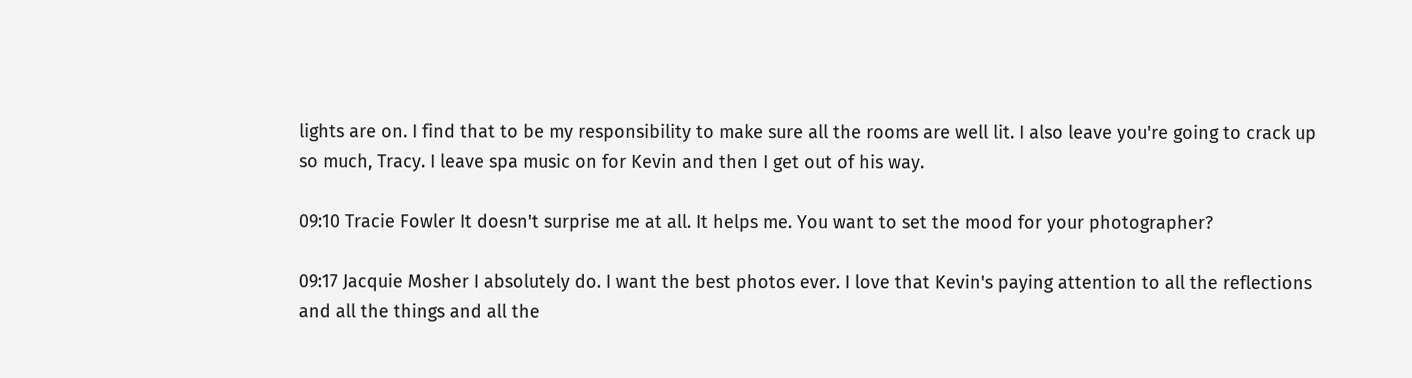lights are on. I find that to be my responsibility to make sure all the rooms are well lit. I also leave you're going to crack up so much, Tracy. I leave spa music on for Kevin and then I get out of his way.

09:10 Tracie Fowler It doesn't surprise me at all. It helps me. You want to set the mood for your photographer?

09:17 Jacquie Mosher I absolutely do. I want the best photos ever. I love that Kevin's paying attention to all the reflections and all the things and all the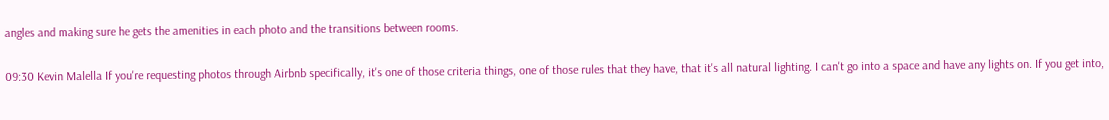angles and making sure he gets the amenities in each photo and the transitions between rooms.

09:30 Kevin Malella If you're requesting photos through Airbnb specifically, it's one of those criteria things, one of those rules that they have, that it's all natural lighting. I can't go into a space and have any lights on. If you get into,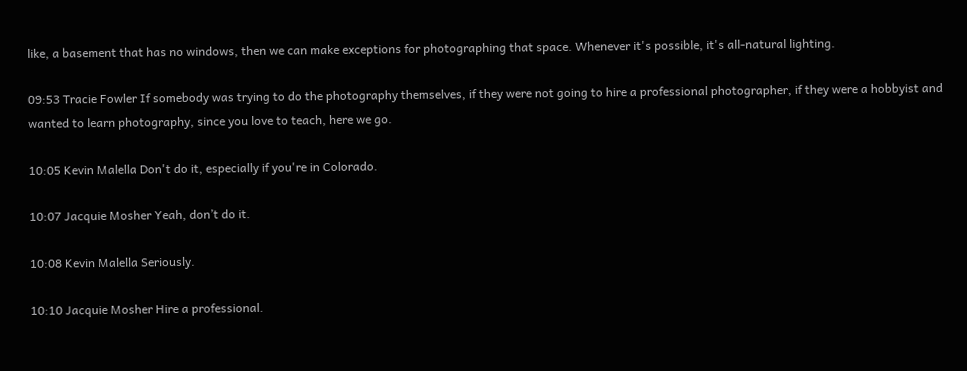like, a basement that has no windows, then we can make exceptions for photographing that space. Whenever it's possible, it's all-natural lighting.

09:53 Tracie Fowler If somebody was trying to do the photography themselves, if they were not going to hire a professional photographer, if they were a hobbyist and wanted to learn photography, since you love to teach, here we go.

10:05 Kevin Malella Don't do it, especially if you're in Colorado.

10:07 Jacquie Mosher Yeah, don’t do it.

10:08 Kevin Malella Seriously.

10:10 Jacquie Mosher Hire a professional.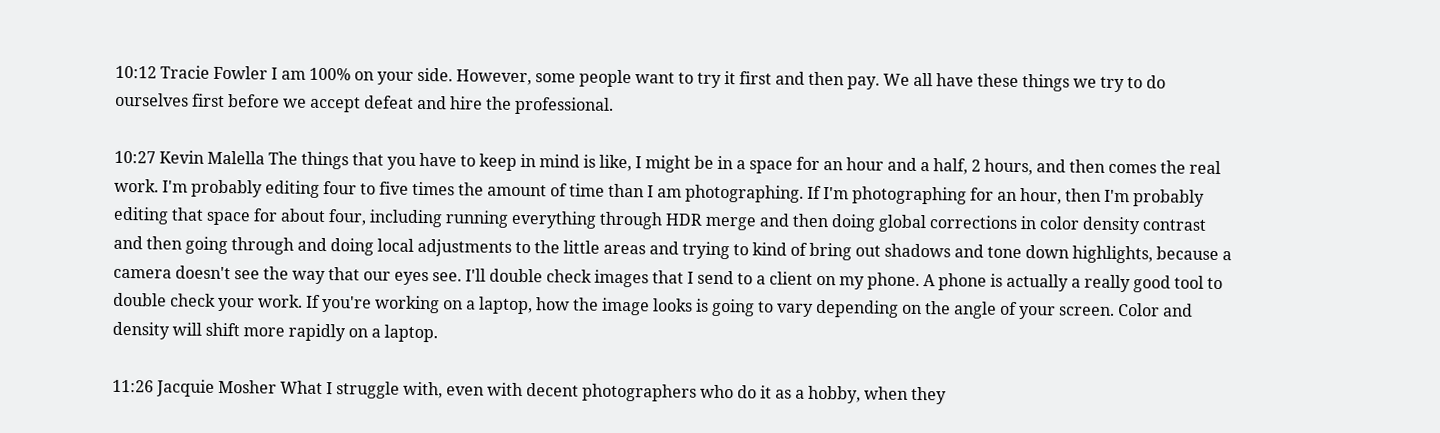10:12 Tracie Fowler I am 100% on your side. However, some people want to try it first and then pay. We all have these things we try to do ourselves first before we accept defeat and hire the professional.

10:27 Kevin Malella The things that you have to keep in mind is like, I might be in a space for an hour and a half, 2 hours, and then comes the real work. I'm probably editing four to five times the amount of time than I am photographing. If I'm photographing for an hour, then I'm probably editing that space for about four, including running everything through HDR merge and then doing global corrections in color density contrast and then going through and doing local adjustments to the little areas and trying to kind of bring out shadows and tone down highlights, because a camera doesn't see the way that our eyes see. I'll double check images that I send to a client on my phone. A phone is actually a really good tool to double check your work. If you're working on a laptop, how the image looks is going to vary depending on the angle of your screen. Color and density will shift more rapidly on a laptop.

11:26 Jacquie Mosher What I struggle with, even with decent photographers who do it as a hobby, when they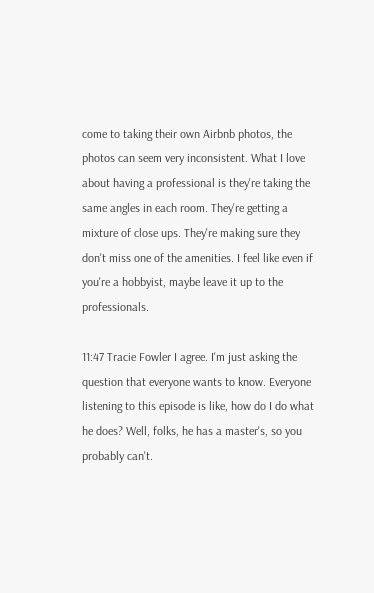come to taking their own Airbnb photos, the photos can seem very inconsistent. What I love about having a professional is they're taking the same angles in each room. They're getting a mixture of close ups. They're making sure they don't miss one of the amenities. I feel like even if you're a hobbyist, maybe leave it up to the professionals.

11:47 Tracie Fowler I agree. I'm just asking the question that everyone wants to know. Everyone listening to this episode is like, how do I do what he does? Well, folks, he has a master's, so you probably can't.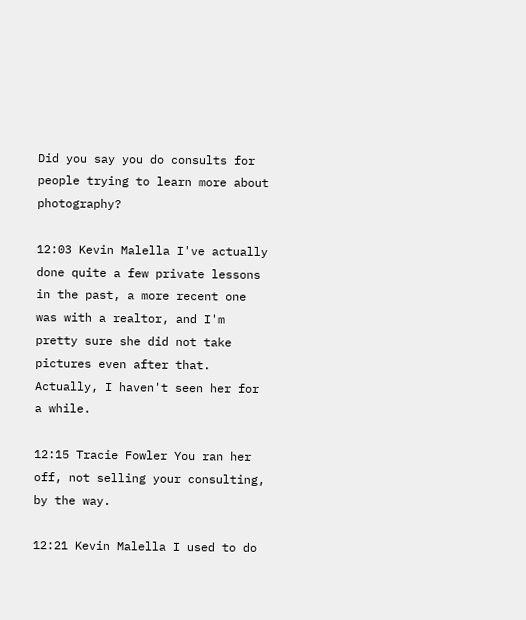Did you say you do consults for people trying to learn more about photography?

12:03 Kevin Malella I've actually done quite a few private lessons in the past, a more recent one was with a realtor, and I'm pretty sure she did not take pictures even after that. Actually, I haven't seen her for a while.

12:15 Tracie Fowler You ran her off, not selling your consulting, by the way.

12:21 Kevin Malella I used to do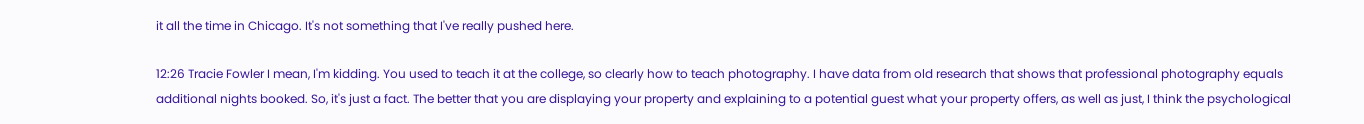it all the time in Chicago. It's not something that I've really pushed here.

12:26 Tracie Fowler I mean, I'm kidding. You used to teach it at the college, so clearly how to teach photography. I have data from old research that shows that professional photography equals additional nights booked. So, it's just a fact. The better that you are displaying your property and explaining to a potential guest what your property offers, as well as just, I think the psychological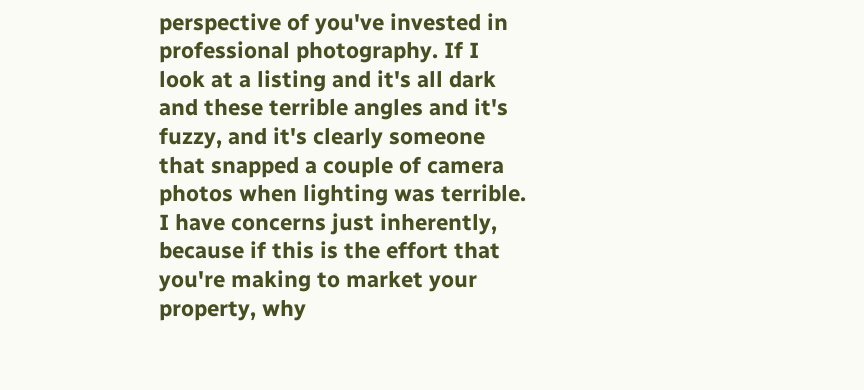perspective of you've invested in professional photography. If I look at a listing and it's all dark and these terrible angles and it's fuzzy, and it's clearly someone that snapped a couple of camera photos when lighting was terrible. I have concerns just inherently, because if this is the effort that you're making to market your property, why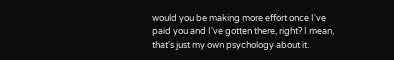would you be making more effort once I've paid you and I've gotten there, right? I mean, that's just my own psychology about it.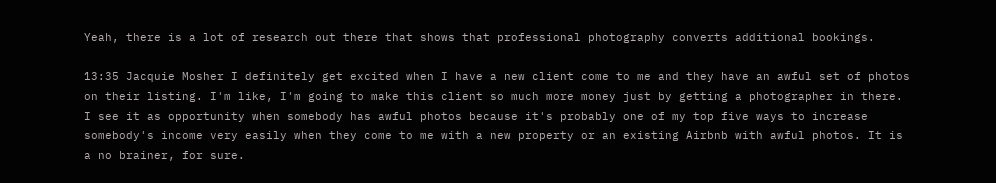Yeah, there is a lot of research out there that shows that professional photography converts additional bookings.

13:35 Jacquie Mosher I definitely get excited when I have a new client come to me and they have an awful set of photos on their listing. I'm like, I'm going to make this client so much more money just by getting a photographer in there. I see it as opportunity when somebody has awful photos because it's probably one of my top five ways to increase somebody's income very easily when they come to me with a new property or an existing Airbnb with awful photos. It is a no brainer, for sure.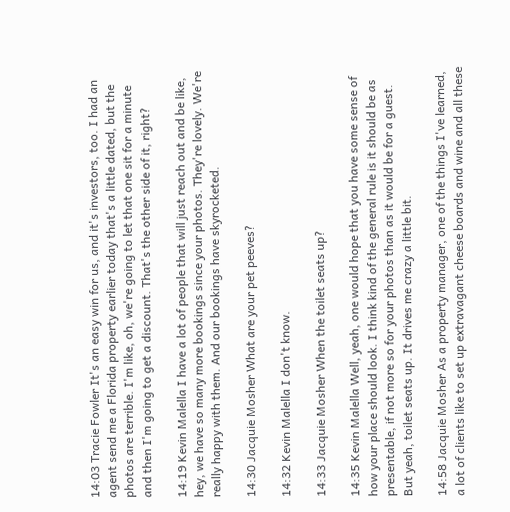14:03 Tracie Fowler It's an easy win for us, and it's investors, too. I had an agent send me a Florida property earlier today that's a little dated, but the photos are terrible. I'm like, oh, we're going to let that one sit for a minute and then I'm going to get a discount. That's the other side of it, right?

14:19 Kevin Malella I have a lot of people that will just reach out and be like, hey, we have so many more bookings since your photos. They're lovely. We're really happy with them. And our bookings have skyrocketed.

14:30 Jacquie Mosher What are your pet peeves?

14:32 Kevin Malella I don't know.

14:33 Jacquie Mosher When the toilet seats up?

14:35 Kevin Malella Well, yeah, one would hope that you have some sense of how your place should look. I think kind of the general rule is it should be as presentable, if not more so for your photos than as it would be for a guest. But yeah, toilet seats up. It drives me crazy a little bit.

14:58 Jacquie Mosher As a property manager, one of the things I've learned, a lot of clients like to set up extravagant cheese boards and wine and all these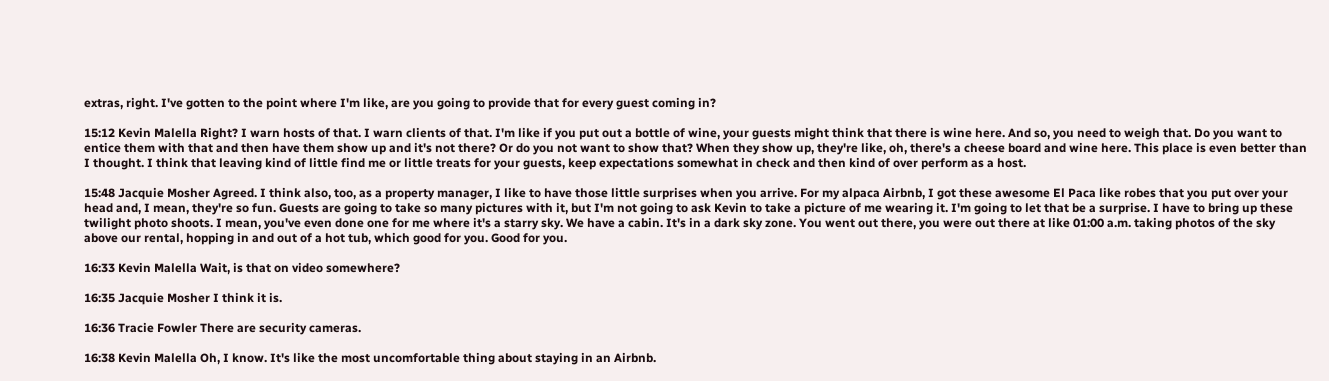extras, right. I've gotten to the point where I'm like, are you going to provide that for every guest coming in?

15:12 Kevin Malella Right? I warn hosts of that. I warn clients of that. I'm like if you put out a bottle of wine, your guests might think that there is wine here. And so, you need to weigh that. Do you want to entice them with that and then have them show up and it's not there? Or do you not want to show that? When they show up, they're like, oh, there's a cheese board and wine here. This place is even better than I thought. I think that leaving kind of little find me or little treats for your guests, keep expectations somewhat in check and then kind of over perform as a host.

15:48 Jacquie Mosher Agreed. I think also, too, as a property manager, I like to have those little surprises when you arrive. For my alpaca Airbnb, I got these awesome El Paca like robes that you put over your head and, I mean, they're so fun. Guests are going to take so many pictures with it, but I'm not going to ask Kevin to take a picture of me wearing it. I'm going to let that be a surprise. I have to bring up these twilight photo shoots. I mean, you've even done one for me where it's a starry sky. We have a cabin. It's in a dark sky zone. You went out there, you were out there at like 01:00 a.m. taking photos of the sky above our rental, hopping in and out of a hot tub, which good for you. Good for you.

16:33 Kevin Malella Wait, is that on video somewhere?

16:35 Jacquie Mosher I think it is.

16:36 Tracie Fowler There are security cameras.

16:38 Kevin Malella Oh, I know. It's like the most uncomfortable thing about staying in an Airbnb.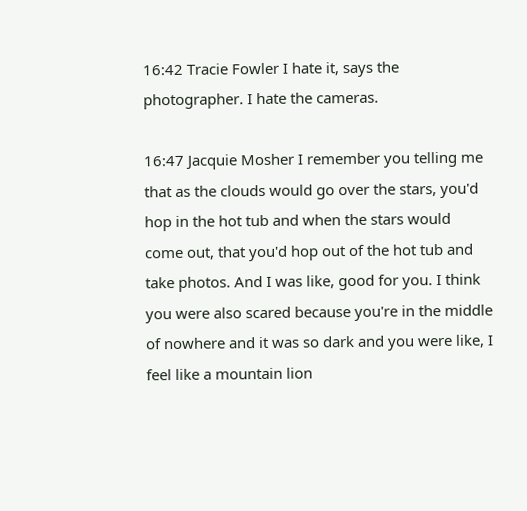16:42 Tracie Fowler I hate it, says the photographer. I hate the cameras.

16:47 Jacquie Mosher I remember you telling me that as the clouds would go over the stars, you'd hop in the hot tub and when the stars would come out, that you'd hop out of the hot tub and take photos. And I was like, good for you. I think you were also scared because you're in the middle of nowhere and it was so dark and you were like, I feel like a mountain lion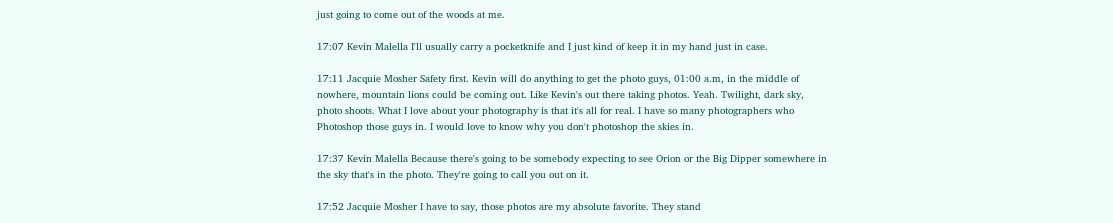just going to come out of the woods at me.

17:07 Kevin Malella I'll usually carry a pocketknife and I just kind of keep it in my hand just in case.

17:11 Jacquie Mosher Safety first. Kevin will do anything to get the photo guys, 01:00 a.m, in the middle of nowhere, mountain lions could be coming out. Like Kevin's out there taking photos. Yeah. Twilight, dark sky, photo shoots. What I love about your photography is that it's all for real. I have so many photographers who Photoshop those guys in. I would love to know why you don't photoshop the skies in.

17:37 Kevin Malella Because there's going to be somebody expecting to see Orion or the Big Dipper somewhere in the sky that's in the photo. They're going to call you out on it.

17:52 Jacquie Mosher I have to say, those photos are my absolute favorite. They stand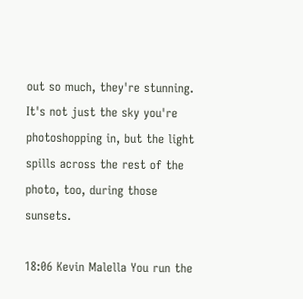out so much, they're stunning. It's not just the sky you're photoshopping in, but the light spills across the rest of the photo, too, during those sunsets.

18:06 Kevin Malella You run the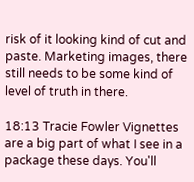risk of it looking kind of cut and paste. Marketing images, there still needs to be some kind of level of truth in there.

18:13 Tracie Fowler Vignettes are a big part of what I see in a package these days. You'll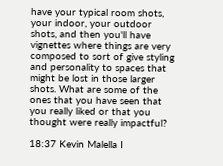have your typical room shots, your indoor, your outdoor shots, and then you'll have vignettes where things are very composed to sort of give styling and personality to spaces that might be lost in those larger shots. What are some of the ones that you have seen that you really liked or that you thought were really impactful?

18:37 Kevin Malella I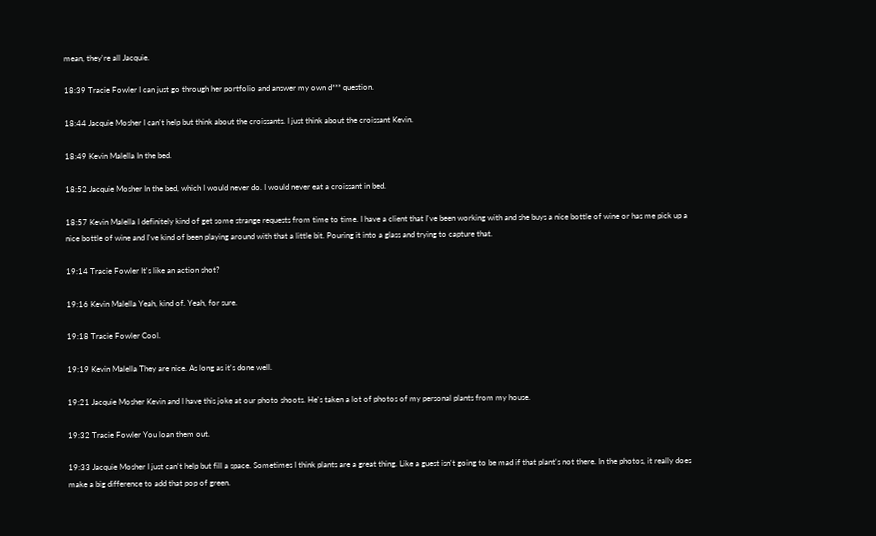mean, they're all Jacquie.

18:39 Tracie Fowler I can just go through her portfolio and answer my own d*** question.

18:44 Jacquie Mosher I can't help but think about the croissants. I just think about the croissant Kevin.

18:49 Kevin Malella In the bed.

18:52 Jacquie Mosher In the bed, which I would never do. I would never eat a croissant in bed.

18:57 Kevin Malella I definitely kind of get some strange requests from time to time. I have a client that I've been working with and she buys a nice bottle of wine or has me pick up a nice bottle of wine and I've kind of been playing around with that a little bit. Pouring it into a glass and trying to capture that.

19:14 Tracie Fowler It's like an action shot?

19:16 Kevin Malella Yeah, kind of. Yeah, for sure.

19:18 Tracie Fowler Cool.

19:19 Kevin Malella They are nice. As long as it's done well.

19:21 Jacquie Mosher Kevin and I have this joke at our photo shoots. He's taken a lot of photos of my personal plants from my house.

19:32 Tracie Fowler You loan them out.

19:33 Jacquie Mosher I just can't help but fill a space. Sometimes I think plants are a great thing. Like a guest isn't going to be mad if that plant's not there. In the photos, it really does make a big difference to add that pop of green.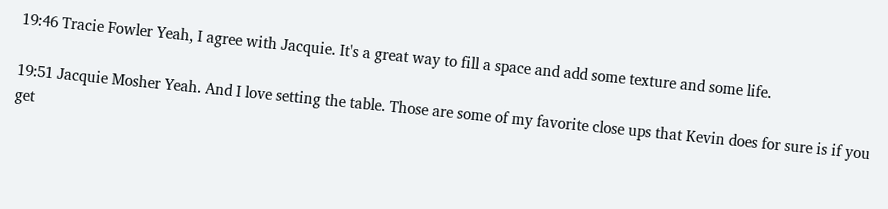19:46 Tracie Fowler Yeah, I agree with Jacquie. It's a great way to fill a space and add some texture and some life.

19:51 Jacquie Mosher Yeah. And I love setting the table. Those are some of my favorite close ups that Kevin does for sure is if you get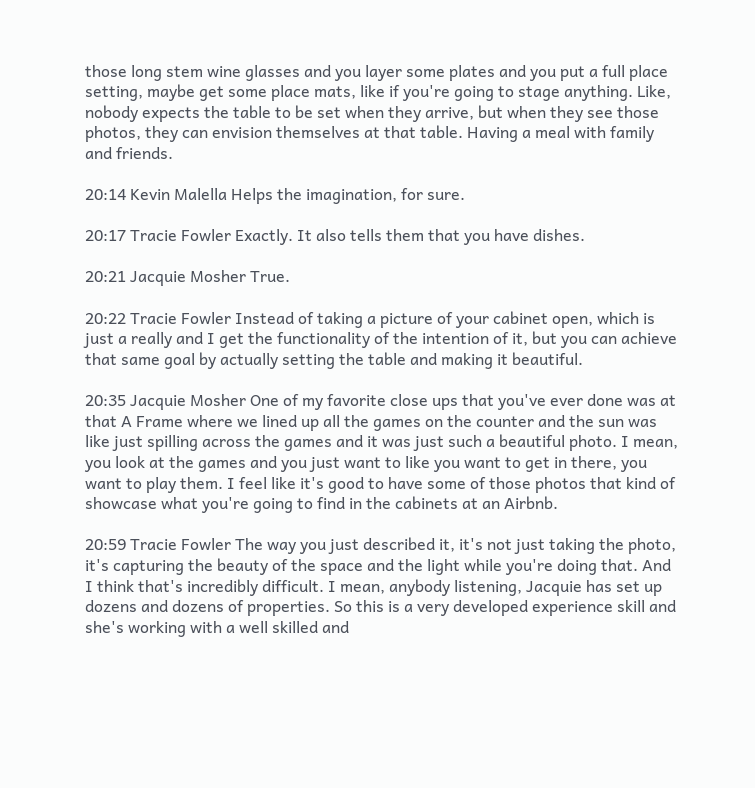those long stem wine glasses and you layer some plates and you put a full place setting, maybe get some place mats, like if you're going to stage anything. Like, nobody expects the table to be set when they arrive, but when they see those photos, they can envision themselves at that table. Having a meal with family and friends.

20:14 Kevin Malella Helps the imagination, for sure.

20:17 Tracie Fowler Exactly. It also tells them that you have dishes.

20:21 Jacquie Mosher True.

20:22 Tracie Fowler Instead of taking a picture of your cabinet open, which is just a really and I get the functionality of the intention of it, but you can achieve that same goal by actually setting the table and making it beautiful.

20:35 Jacquie Mosher One of my favorite close ups that you've ever done was at that A Frame where we lined up all the games on the counter and the sun was like just spilling across the games and it was just such a beautiful photo. I mean, you look at the games and you just want to like you want to get in there, you want to play them. I feel like it's good to have some of those photos that kind of showcase what you're going to find in the cabinets at an Airbnb.

20:59 Tracie Fowler The way you just described it, it's not just taking the photo, it's capturing the beauty of the space and the light while you're doing that. And I think that's incredibly difficult. I mean, anybody listening, Jacquie has set up dozens and dozens of properties. So this is a very developed experience skill and she's working with a well skilled and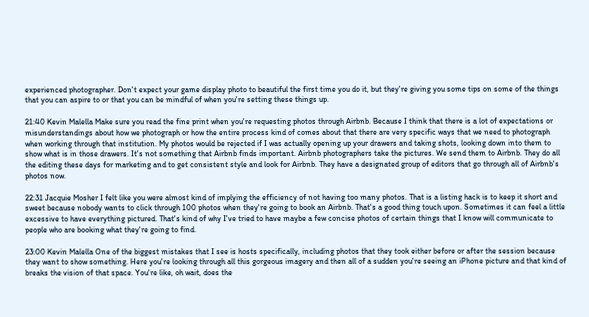experienced photographer. Don't expect your game display photo to beautiful the first time you do it, but they're giving you some tips on some of the things that you can aspire to or that you can be mindful of when you're setting these things up.

21:40 Kevin Malella Make sure you read the fine print when you're requesting photos through Airbnb. Because I think that there is a lot of expectations or misunderstandings about how we photograph or how the entire process kind of comes about that there are very specific ways that we need to photograph when working through that institution. My photos would be rejected if I was actually opening up your drawers and taking shots, looking down into them to show what is in those drawers. It's not something that Airbnb finds important. Airbnb photographers take the pictures. We send them to Airbnb. They do all the editing these days for marketing and to get consistent style and look for Airbnb. They have a designated group of editors that go through all of Airbnb's photos now.

22:31 Jacquie Mosher I felt like you were almost kind of implying the efficiency of not having too many photos. That is a listing hack is to keep it short and sweet because nobody wants to click through 100 photos when they're going to book an Airbnb. That's a good thing touch upon. Sometimes it can feel a little excessive to have everything pictured. That's kind of why I've tried to have maybe a few concise photos of certain things that I know will communicate to people who are booking what they're going to find.

23:00 Kevin Malella One of the biggest mistakes that I see is hosts specifically, including photos that they took either before or after the session because they want to show something. Here you're looking through all this gorgeous imagery and then all of a sudden you're seeing an iPhone picture and that kind of breaks the vision of that space. You're like, oh wait, does the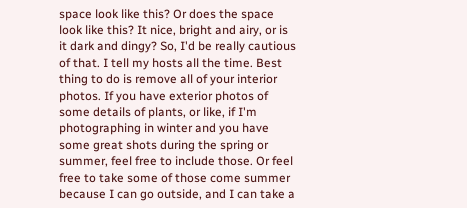space look like this? Or does the space look like this? It nice, bright and airy, or is it dark and dingy? So, I'd be really cautious of that. I tell my hosts all the time. Best thing to do is remove all of your interior photos. If you have exterior photos of some details of plants, or like, if I'm photographing in winter and you have some great shots during the spring or summer, feel free to include those. Or feel free to take some of those come summer because I can go outside, and I can take a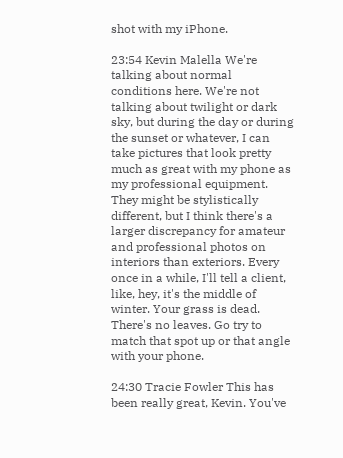shot with my iPhone.

23:54 Kevin Malella We're talking about normal conditions here. We're not talking about twilight or dark sky, but during the day or during the sunset or whatever, I can take pictures that look pretty much as great with my phone as my professional equipment. They might be stylistically different, but I think there's a larger discrepancy for amateur and professional photos on interiors than exteriors. Every once in a while, I'll tell a client, like, hey, it's the middle of winter. Your grass is dead. There's no leaves. Go try to match that spot up or that angle with your phone.

24:30 Tracie Fowler This has been really great, Kevin. You've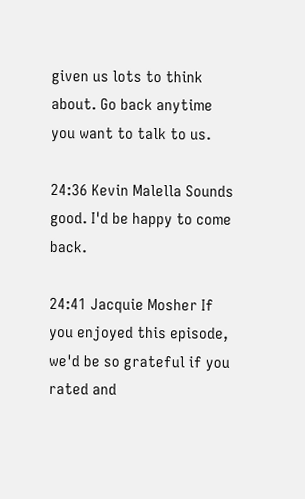given us lots to think about. Go back anytime you want to talk to us.

24:36 Kevin Malella Sounds good. I'd be happy to come back.

24:41 Jacquie Mosher If you enjoyed this episode, we'd be so grateful if you rated and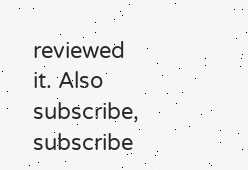reviewed it. Also subscribe, subscribe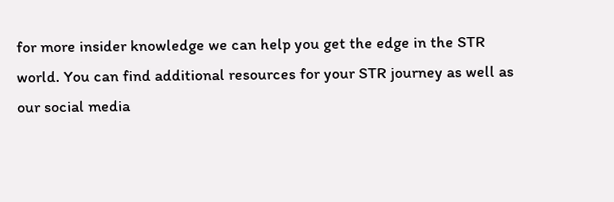for more insider knowledge we can help you get the edge in the STR world. You can find additional resources for your STR journey as well as our social media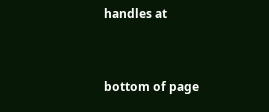handles at


bottom of page